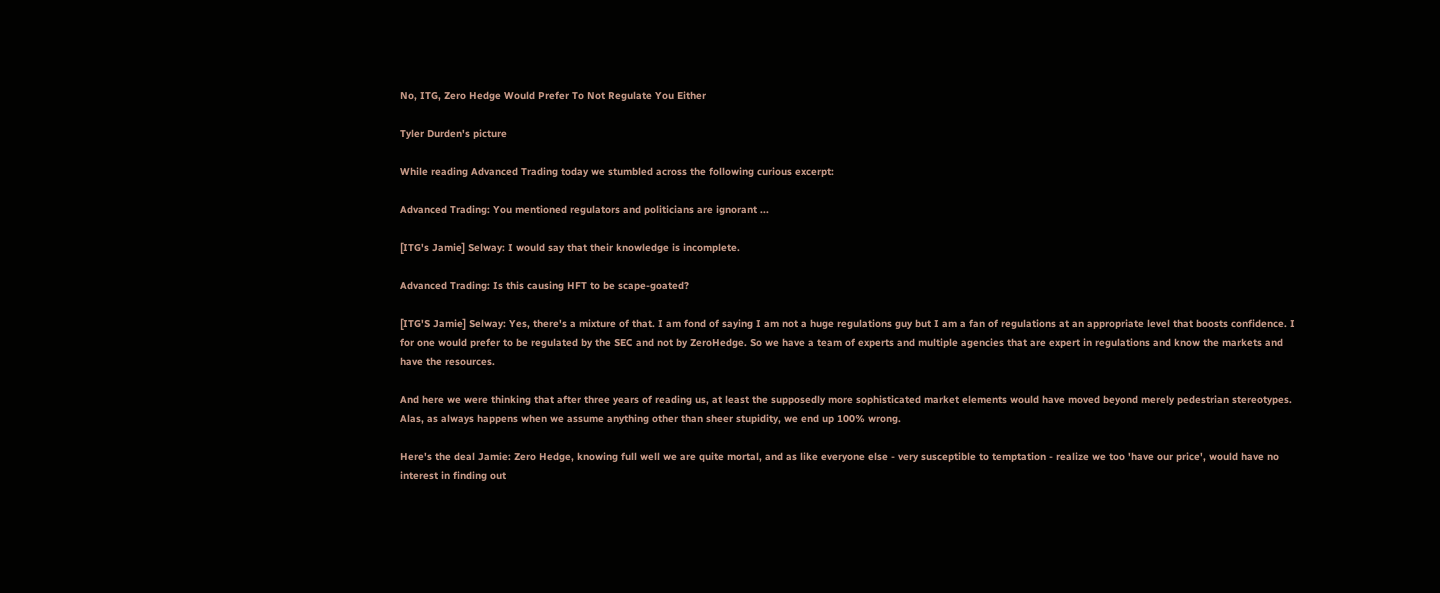No, ITG, Zero Hedge Would Prefer To Not Regulate You Either

Tyler Durden's picture

While reading Advanced Trading today we stumbled across the following curious excerpt:

Advanced Trading: You mentioned regulators and politicians are ignorant ...

[ITG's Jamie] Selway: I would say that their knowledge is incomplete.

Advanced Trading: Is this causing HFT to be scape-goated?

[ITG'S Jamie] Selway: Yes, there's a mixture of that. I am fond of saying I am not a huge regulations guy but I am a fan of regulations at an appropriate level that boosts confidence. I for one would prefer to be regulated by the SEC and not by ZeroHedge. So we have a team of experts and multiple agencies that are expert in regulations and know the markets and have the resources.

And here we were thinking that after three years of reading us, at least the supposedly more sophisticated market elements would have moved beyond merely pedestrian stereotypes. Alas, as always happens when we assume anything other than sheer stupidity, we end up 100% wrong.

Here's the deal Jamie: Zero Hedge, knowing full well we are quite mortal, and as like everyone else - very susceptible to temptation - realize we too 'have our price', would have no interest in finding out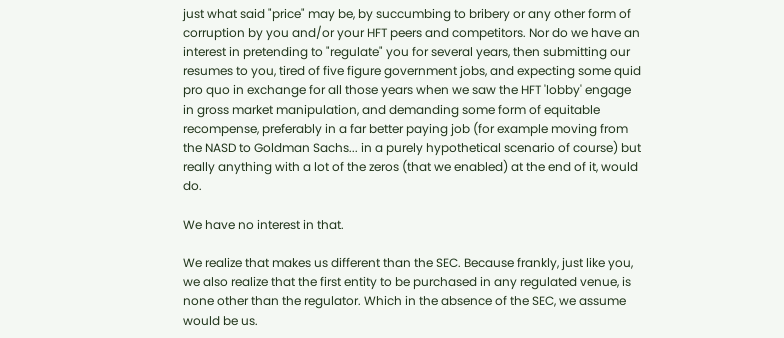just what said "price" may be, by succumbing to bribery or any other form of corruption by you and/or your HFT peers and competitors. Nor do we have an interest in pretending to "regulate" you for several years, then submitting our resumes to you, tired of five figure government jobs, and expecting some quid pro quo in exchange for all those years when we saw the HFT 'lobby' engage in gross market manipulation, and demanding some form of equitable recompense, preferably in a far better paying job (for example moving from the NASD to Goldman Sachs... in a purely hypothetical scenario of course) but really anything with a lot of the zeros (that we enabled) at the end of it, would do.

We have no interest in that.

We realize that makes us different than the SEC. Because frankly, just like you, we also realize that the first entity to be purchased in any regulated venue, is none other than the regulator. Which in the absence of the SEC, we assume would be us.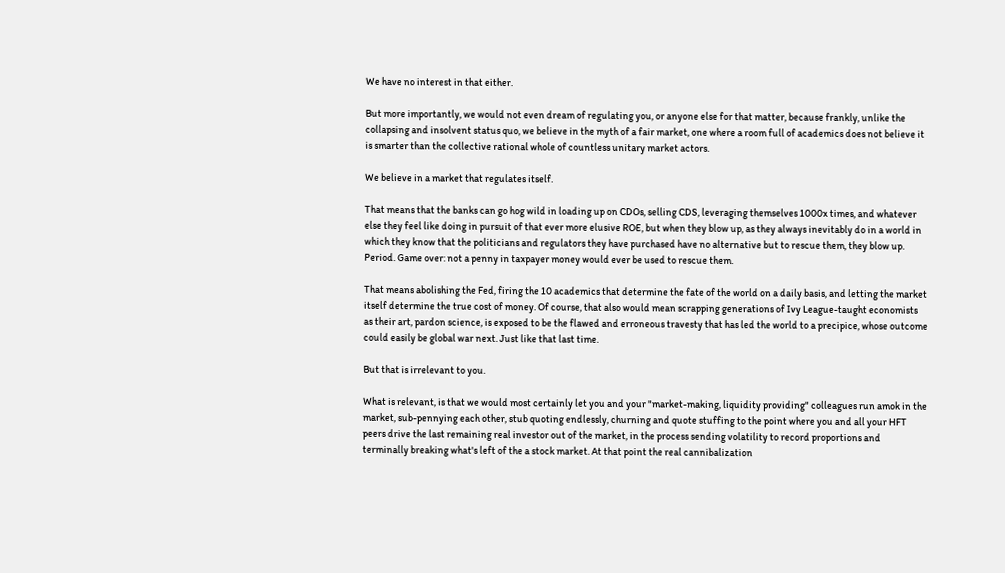We have no interest in that either.

But more importantly, we would not even dream of regulating you, or anyone else for that matter, because frankly, unlike the collapsing and insolvent status quo, we believe in the myth of a fair market, one where a room full of academics does not believe it is smarter than the collective rational whole of countless unitary market actors.

We believe in a market that regulates itself.

That means that the banks can go hog wild in loading up on CDOs, selling CDS, leveraging themselves 1000x times, and whatever else they feel like doing in pursuit of that ever more elusive ROE, but when they blow up, as they always inevitably do in a world in which they know that the politicians and regulators they have purchased have no alternative but to rescue them, they blow up. Period. Game over: not a penny in taxpayer money would ever be used to rescue them.

That means abolishing the Fed, firing the 10 academics that determine the fate of the world on a daily basis, and letting the market itself determine the true cost of money. Of course, that also would mean scrapping generations of Ivy League-taught economists as their art, pardon science, is exposed to be the flawed and erroneous travesty that has led the world to a precipice, whose outcome could easily be global war next. Just like that last time.

But that is irrelevant to you.

What is relevant, is that we would most certainly let you and your "market-making, liquidity providing" colleagues run amok in the market, sub-pennying each other, stub quoting endlessly, churning and quote stuffing to the point where you and all your HFT peers drive the last remaining real investor out of the market, in the process sending volatility to record proportions and terminally breaking what's left of the a stock market. At that point the real cannibalization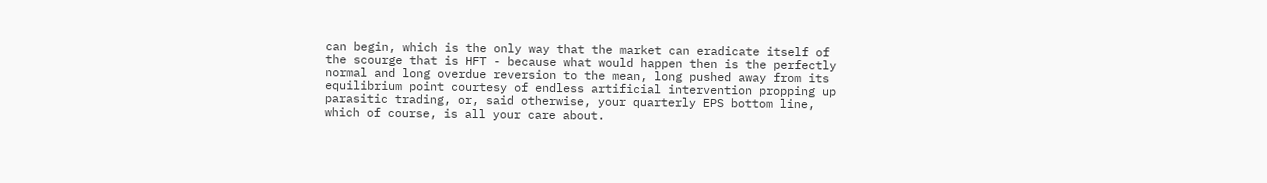can begin, which is the only way that the market can eradicate itself of the scourge that is HFT - because what would happen then is the perfectly normal and long overdue reversion to the mean, long pushed away from its equilibrium point courtesy of endless artificial intervention propping up parasitic trading, or, said otherwise, your quarterly EPS bottom line, which of course, is all your care about.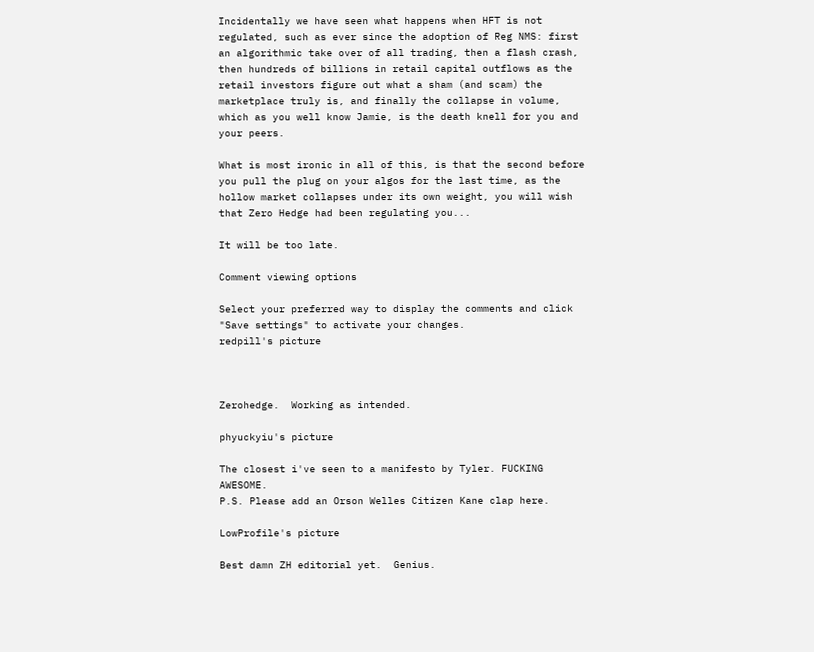Incidentally we have seen what happens when HFT is not regulated, such as ever since the adoption of Reg NMS: first an algorithmic take over of all trading, then a flash crash, then hundreds of billions in retail capital outflows as the retail investors figure out what a sham (and scam) the marketplace truly is, and finally the collapse in volume, which as you well know Jamie, is the death knell for you and your peers.

What is most ironic in all of this, is that the second before you pull the plug on your algos for the last time, as the hollow market collapses under its own weight, you will wish that Zero Hedge had been regulating you...

It will be too late.

Comment viewing options

Select your preferred way to display the comments and click "Save settings" to activate your changes.
redpill's picture



Zerohedge.  Working as intended.

phyuckyiu's picture

The closest i've seen to a manifesto by Tyler. FUCKING AWESOME.
P.S. Please add an Orson Welles Citizen Kane clap here.

LowProfile's picture

Best damn ZH editorial yet.  Genius.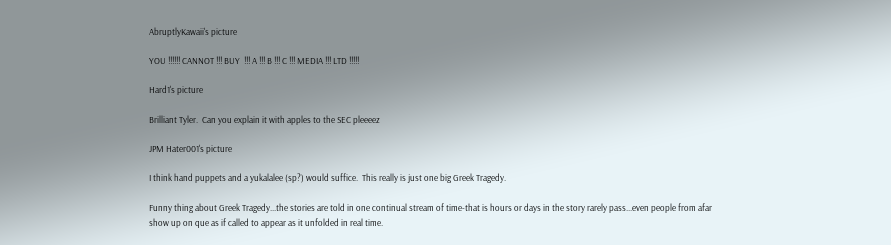AbruptlyKawaii's picture

YOU !!!!!! CANNOT !!! BUY  !!! A !!! B !!! C !!! MEDIA !!! LTD !!!!!

Hard1's picture

Brilliant Tyler.  Can you explain it with apples to the SEC pleeeez

JPM Hater001's picture

I think hand puppets and a yukalalee (sp?) would suffice.  This really is just one big Greek Tragedy.

Funny thing about Greek Tragedy...the stories are told in one continual stream of time-that is hours or days in the story rarely pass...even people from afar show up on que as if called to appear as it unfolded in real time.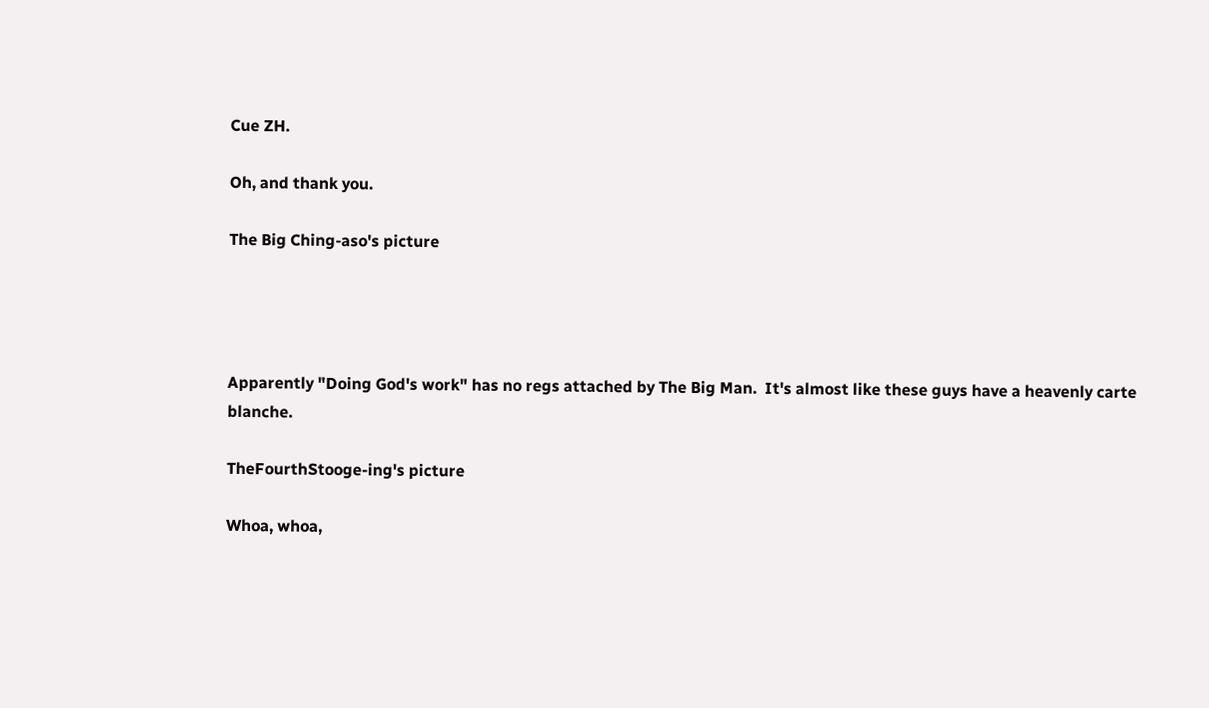Cue ZH.

Oh, and thank you.

The Big Ching-aso's picture




Apparently "Doing God's work" has no regs attached by The Big Man.  It's almost like these guys have a heavenly carte blanche.

TheFourthStooge-ing's picture

Whoa, whoa,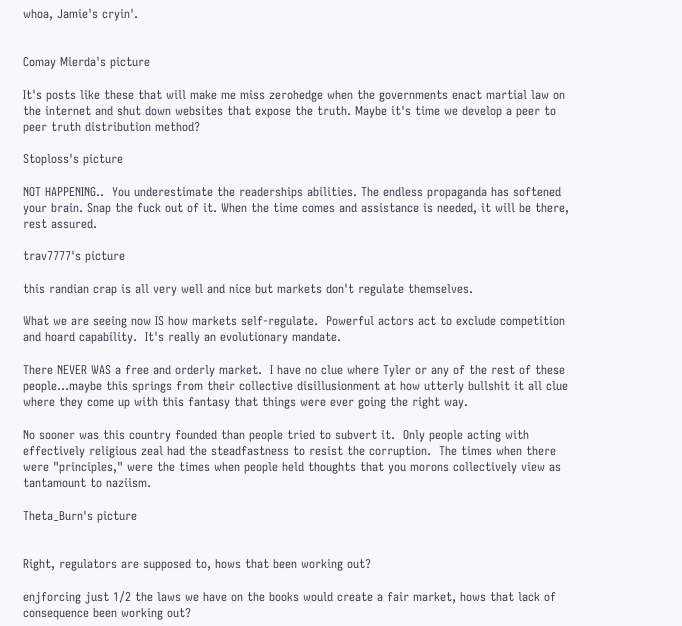whoa, Jamie's cryin'.


Comay Mierda's picture

It's posts like these that will make me miss zerohedge when the governments enact martial law on the internet and shut down websites that expose the truth. Maybe it's time we develop a peer to peer truth distribution method?

Stoploss's picture

NOT HAPPENING..  You underestimate the readerships abilities. The endless propaganda has softened your brain. Snap the fuck out of it. When the time comes and assistance is needed, it will be there, rest assured.

trav7777's picture

this randian crap is all very well and nice but markets don't regulate themselves.

What we are seeing now IS how markets self-regulate.  Powerful actors act to exclude competition and hoard capability.  It's really an evolutionary mandate.

There NEVER WAS a free and orderly market.  I have no clue where Tyler or any of the rest of these people...maybe this springs from their collective disillusionment at how utterly bullshit it all clue where they come up with this fantasy that things were ever going the right way.

No sooner was this country founded than people tried to subvert it.  Only people acting with effectively religious zeal had the steadfastness to resist the corruption.  The times when there were "principles," were the times when people held thoughts that you morons collectively view as tantamount to naziism.

Theta_Burn's picture


Right, regulators are supposed to, hows that been working out?

enjforcing just 1/2 the laws we have on the books would create a fair market, hows that lack of consequence been working out?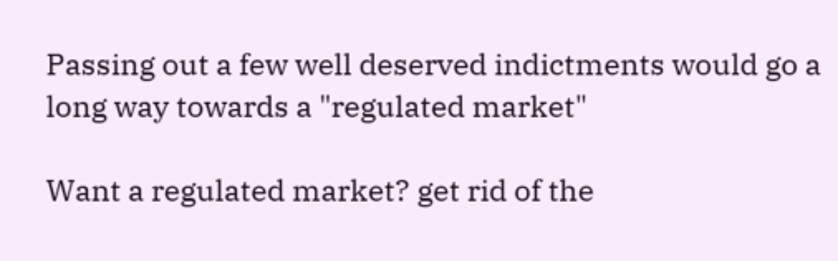Passing out a few well deserved indictments would go a long way towards a "regulated market"

Want a regulated market? get rid of the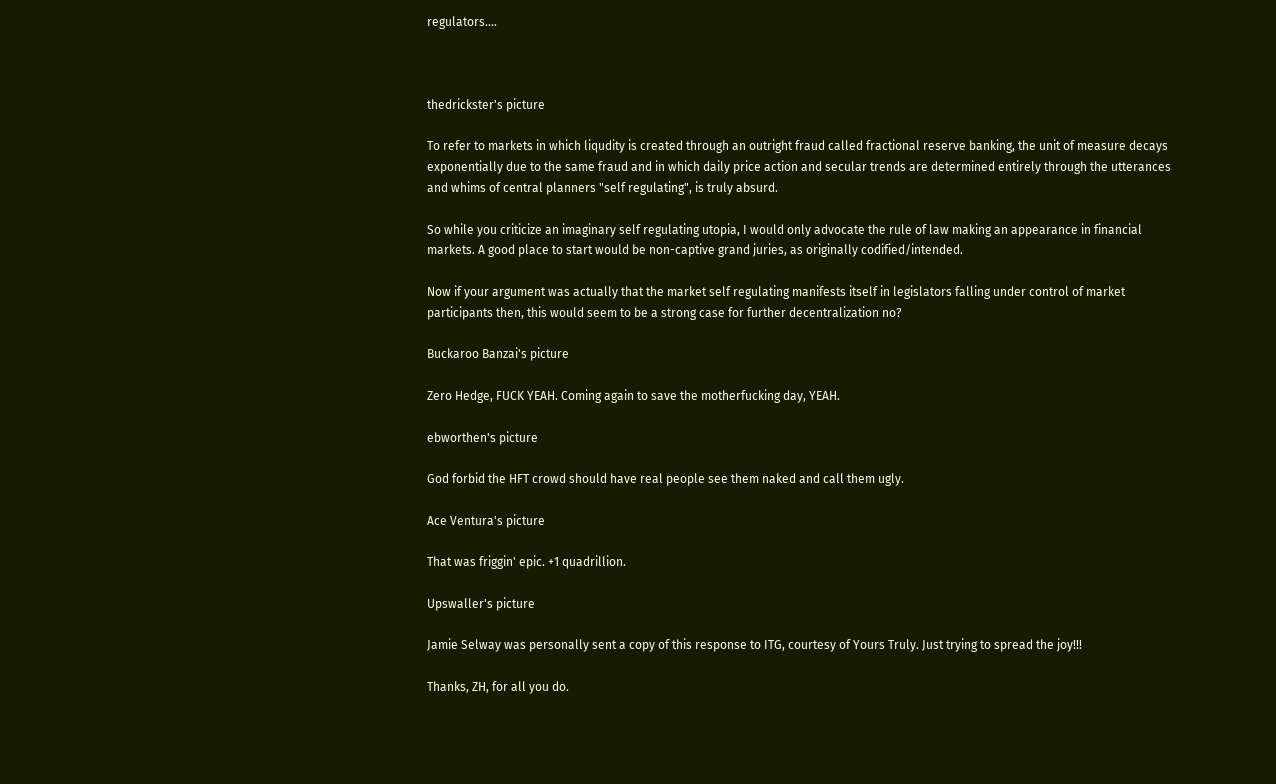regulators....



thedrickster's picture

To refer to markets in which liqudity is created through an outright fraud called fractional reserve banking, the unit of measure decays exponentially due to the same fraud and in which daily price action and secular trends are determined entirely through the utterances and whims of central planners "self regulating", is truly absurd.

So while you criticize an imaginary self regulating utopia, I would only advocate the rule of law making an appearance in financial markets. A good place to start would be non-captive grand juries, as originally codified/intended.

Now if your argument was actually that the market self regulating manifests itself in legislators falling under control of market participants then, this would seem to be a strong case for further decentralization no?

Buckaroo Banzai's picture

Zero Hedge, FUCK YEAH. Coming again to save the motherfucking day, YEAH.

ebworthen's picture

God forbid the HFT crowd should have real people see them naked and call them ugly.

Ace Ventura's picture

That was friggin' epic. +1 quadrillion.

Upswaller's picture

Jamie Selway was personally sent a copy of this response to ITG, courtesy of Yours Truly. Just trying to spread the joy!!!

Thanks, ZH, for all you do.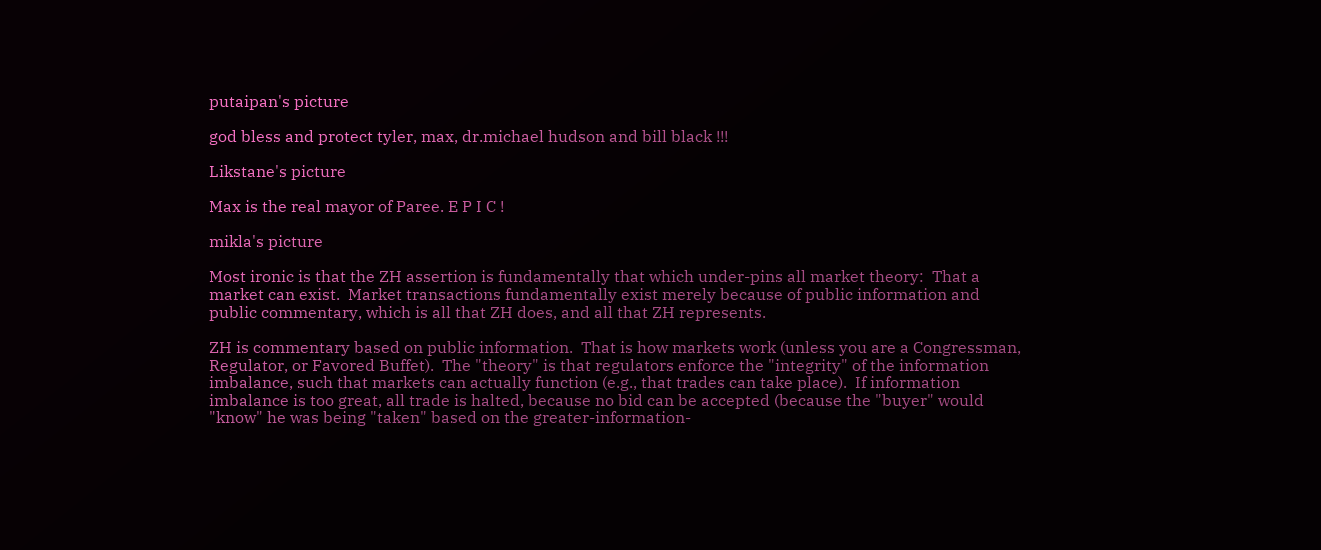putaipan's picture

god bless and protect tyler, max, dr.michael hudson and bill black !!!

Likstane's picture

Max is the real mayor of Paree. E P I C !

mikla's picture

Most ironic is that the ZH assertion is fundamentally that which under-pins all market theory:  That a market can exist.  Market transactions fundamentally exist merely because of public information and public commentary, which is all that ZH does, and all that ZH represents.

ZH is commentary based on public information.  That is how markets work (unless you are a Congressman, Regulator, or Favored Buffet).  The "theory" is that regulators enforce the "integrity" of the information imbalance, such that markets can actually function (e.g., that trades can take place).  If information imbalance is too great, all trade is halted, because no bid can be accepted (because the "buyer" would "know" he was being "taken" based on the greater-information-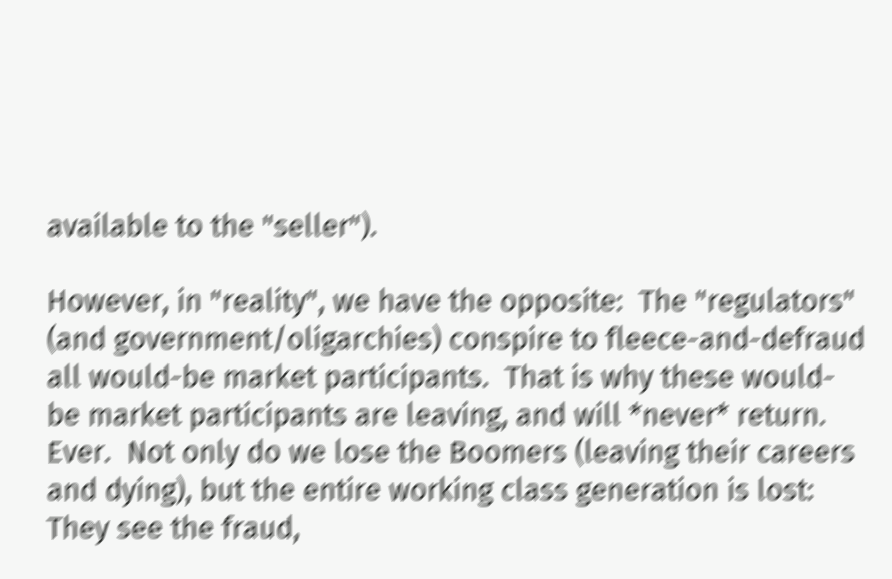available to the "seller").

However, in "reality", we have the opposite:  The "regulators" (and government/oligarchies) conspire to fleece-and-defraud all would-be market participants.  That is why these would-be market participants are leaving, and will *never* return.  Ever.  Not only do we lose the Boomers (leaving their careers and dying), but the entire working class generation is lost:  They see the fraud,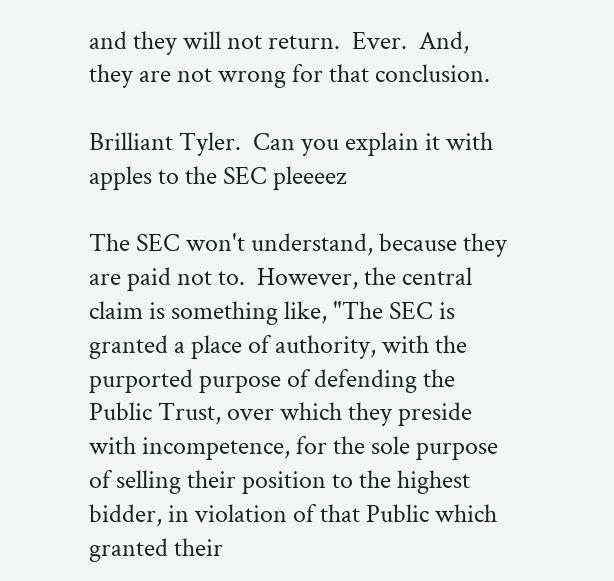and they will not return.  Ever.  And, they are not wrong for that conclusion.

Brilliant Tyler.  Can you explain it with apples to the SEC pleeeez

The SEC won't understand, because they are paid not to.  However, the central claim is something like, "The SEC is granted a place of authority, with the purported purpose of defending the Public Trust, over which they preside with incompetence, for the sole purpose of selling their position to the highest bidder, in violation of that Public which granted their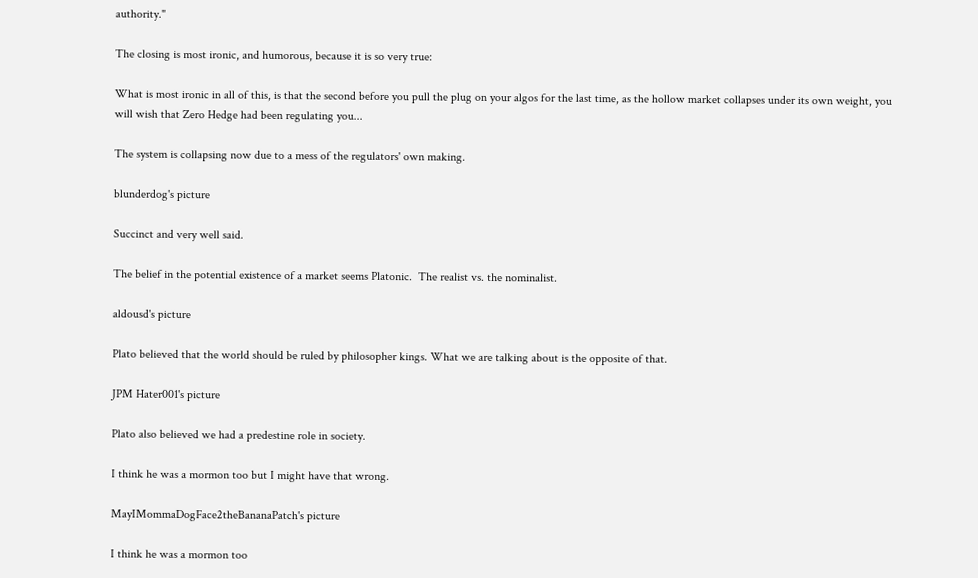authority."

The closing is most ironic, and humorous, because it is so very true:

What is most ironic in all of this, is that the second before you pull the plug on your algos for the last time, as the hollow market collapses under its own weight, you will wish that Zero Hedge had been regulating you...

The system is collapsing now due to a mess of the regulators' own making.

blunderdog's picture

Succinct and very well said.

The belief in the potential existence of a market seems Platonic.  The realist vs. the nominalist.

aldousd's picture

Plato believed that the world should be ruled by philosopher kings. What we are talking about is the opposite of that.

JPM Hater001's picture

Plato also believed we had a predestine role in society.

I think he was a mormon too but I might have that wrong.

MayIMommaDogFace2theBananaPatch's picture

I think he was a mormon too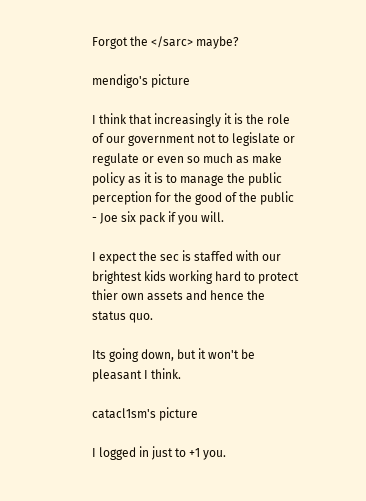Forgot the </sarc> maybe?

mendigo's picture

I think that increasingly it is the role of our government not to legislate or regulate or even so much as make policy as it is to manage the public perception for the good of the public - Joe six pack if you will.

I expect the sec is staffed with our brightest kids working hard to protect thier own assets and hence the status quo.

Its going down, but it won't be pleasant I think.

catacl1sm's picture

I logged in just to +1 you.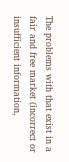The problems with that exist in a fair and free market (incorrect or insufficient information,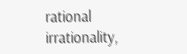rational irrationality,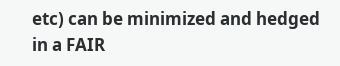etc) can be minimized and hedged in a FAIR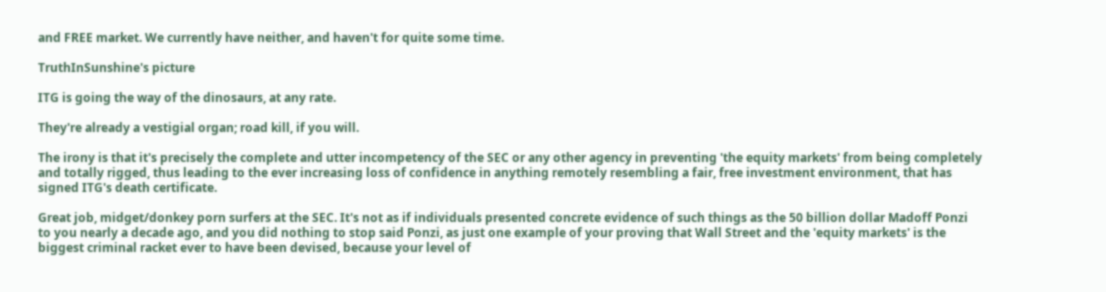and FREE market. We currently have neither, and haven't for quite some time.

TruthInSunshine's picture

ITG is going the way of the dinosaurs, at any rate.

They're already a vestigial organ; road kill, if you will.

The irony is that it's precisely the complete and utter incompetency of the SEC or any other agency in preventing 'the equity markets' from being completely and totally rigged, thus leading to the ever increasing loss of confidence in anything remotely resembling a fair, free investment environment, that has signed ITG's death certificate.

Great job, midget/donkey porn surfers at the SEC. It's not as if individuals presented concrete evidence of such things as the 50 billion dollar Madoff Ponzi to you nearly a decade ago, and you did nothing to stop said Ponzi, as just one example of your proving that Wall Street and the 'equity markets' is the biggest criminal racket ever to have been devised, because your level of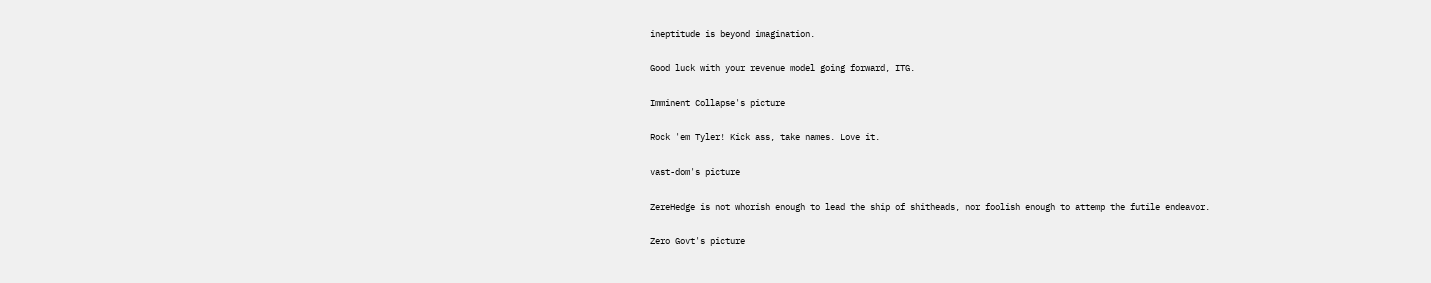ineptitude is beyond imagination.

Good luck with your revenue model going forward, ITG.

Imminent Collapse's picture

Rock 'em Tyler! Kick ass, take names. Love it.

vast-dom's picture

ZereHedge is not whorish enough to lead the ship of shitheads, nor foolish enough to attemp the futile endeavor.

Zero Govt's picture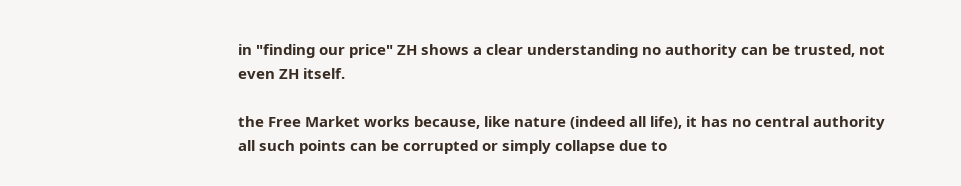in "finding our price" ZH shows a clear understanding no authority can be trusted, not even ZH itself.

the Free Market works because, like nature (indeed all life), it has no central authority all such points can be corrupted or simply collapse due to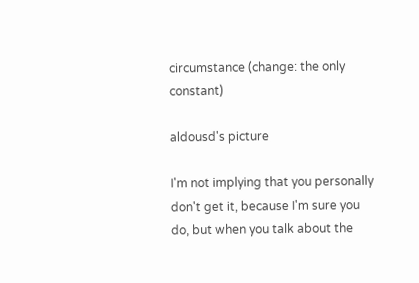circumstance (change: the only constant)

aldousd's picture

I'm not implying that you personally don't get it, because I'm sure you do, but when you talk about the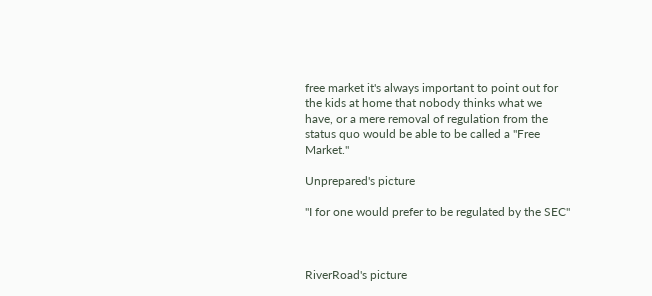free market it's always important to point out for the kids at home that nobody thinks what we have, or a mere removal of regulation from the status quo would be able to be called a "Free Market."

Unprepared's picture

"I for one would prefer to be regulated by the SEC"



RiverRoad's picture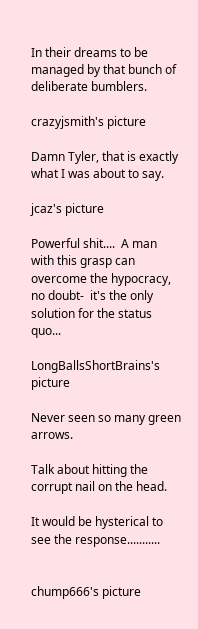In their dreams to be managed by that bunch of deliberate bumblers.

crazyjsmith's picture

Damn Tyler, that is exactly what I was about to say.

jcaz's picture

Powerful shit....  A man with this grasp can overcome the hypocracy, no doubt-  it's the only solution for the status quo...

LongBallsShortBrains's picture

Never seen so many green arrows.

Talk about hitting the corrupt nail on the head.

It would be hysterical to see the response...........


chump666's picture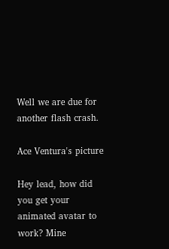Well we are due for another flash crash.

Ace Ventura's picture

Hey lead, how did you get your animated avatar to work? Mine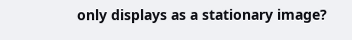only displays as a stationary image?